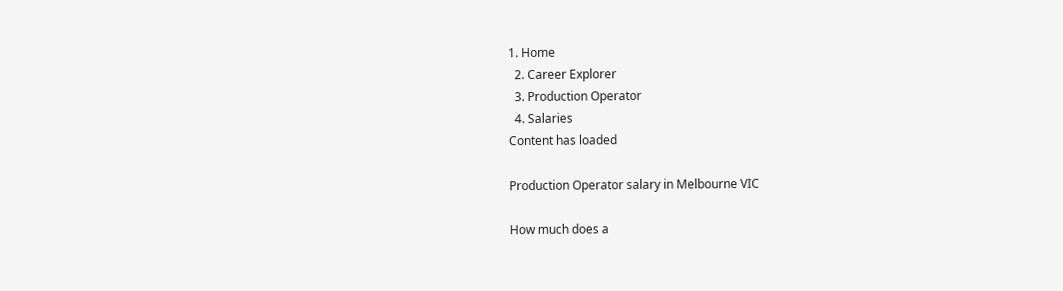1. Home
  2. Career Explorer
  3. Production Operator
  4. Salaries
Content has loaded

Production Operator salary in Melbourne VIC

How much does a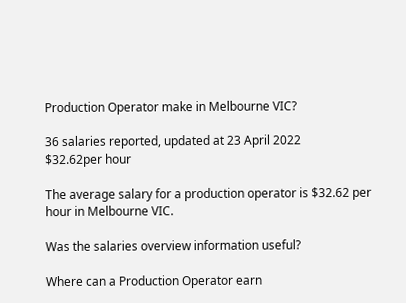Production Operator make in Melbourne VIC?

36 salaries reported, updated at 23 April 2022
$32.62per hour

The average salary for a production operator is $32.62 per hour in Melbourne VIC.

Was the salaries overview information useful?

Where can a Production Operator earn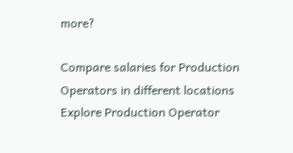more?

Compare salaries for Production Operators in different locations
Explore Production Operator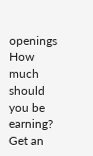openings
How much should you be earning?
Get an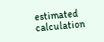estimated calculation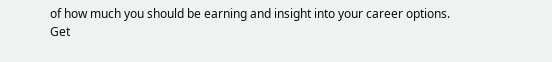of how much you should be earning and insight into your career options.
Get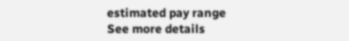estimated pay range
See more details